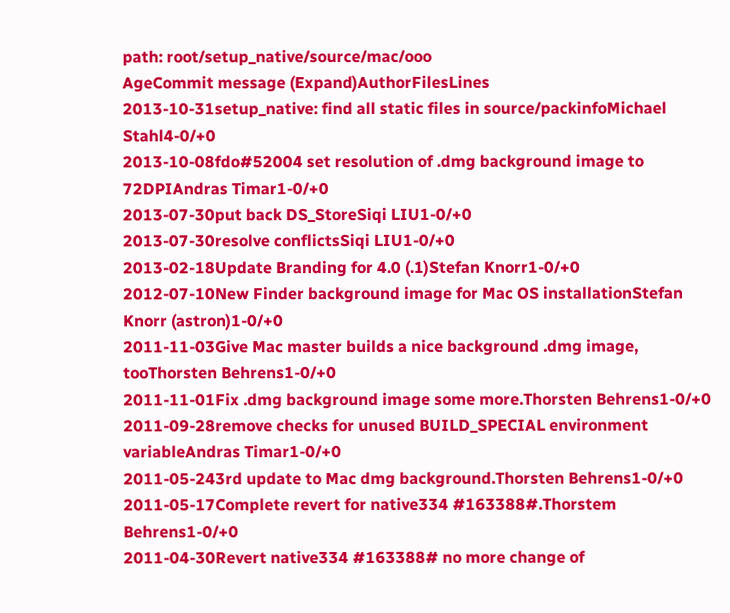path: root/setup_native/source/mac/ooo
AgeCommit message (Expand)AuthorFilesLines
2013-10-31setup_native: find all static files in source/packinfoMichael Stahl4-0/+0
2013-10-08fdo#52004 set resolution of .dmg background image to 72DPIAndras Timar1-0/+0
2013-07-30put back DS_StoreSiqi LIU1-0/+0
2013-07-30resolve conflictsSiqi LIU1-0/+0
2013-02-18Update Branding for 4.0 (.1)Stefan Knorr1-0/+0
2012-07-10New Finder background image for Mac OS installationStefan Knorr (astron)1-0/+0
2011-11-03Give Mac master builds a nice background .dmg image, tooThorsten Behrens1-0/+0
2011-11-01Fix .dmg background image some more.Thorsten Behrens1-0/+0
2011-09-28remove checks for unused BUILD_SPECIAL environment variableAndras Timar1-0/+0
2011-05-243rd update to Mac dmg background.Thorsten Behrens1-0/+0
2011-05-17Complete revert for native334 #163388#.Thorstem Behrens1-0/+0
2011-04-30Revert native334 #163388# no more change of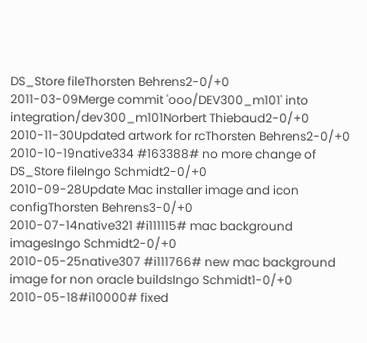DS_Store fileThorsten Behrens2-0/+0
2011-03-09Merge commit 'ooo/DEV300_m101' into integration/dev300_m101Norbert Thiebaud2-0/+0
2010-11-30Updated artwork for rcThorsten Behrens2-0/+0
2010-10-19native334 #163388# no more change of DS_Store fileIngo Schmidt2-0/+0
2010-09-28Update Mac installer image and icon configThorsten Behrens3-0/+0
2010-07-14native321 #i111115# mac background imagesIngo Schmidt2-0/+0
2010-05-25native307 #i111766# new mac background image for non oracle buildsIngo Schmidt1-0/+0
2010-05-18#i10000# fixed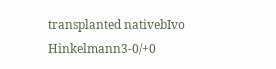transplanted nativebIvo Hinkelmann3-0/+0